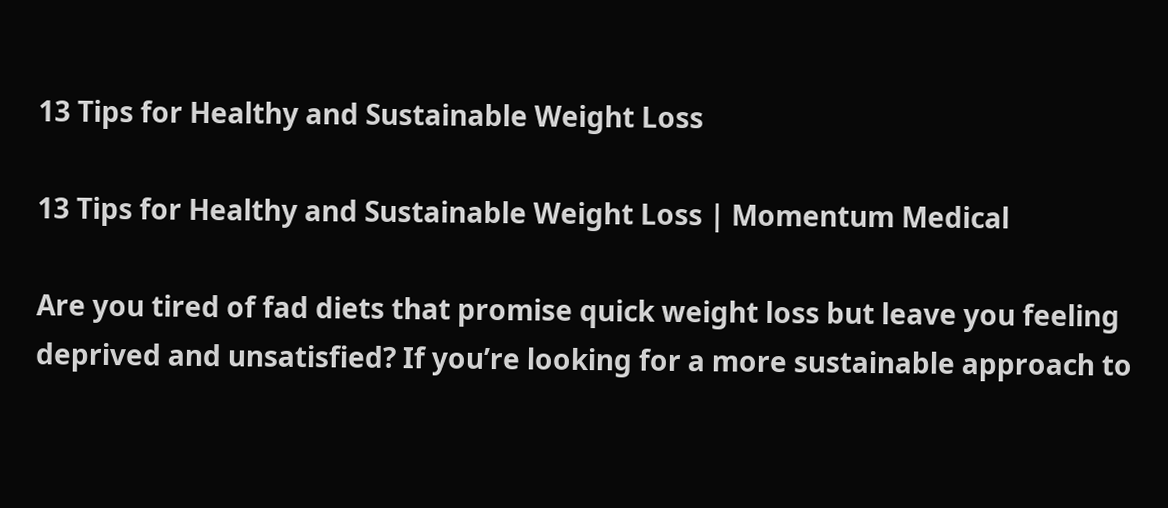13 Tips for Healthy and Sustainable Weight Loss

13 Tips for Healthy and Sustainable Weight Loss | Momentum Medical

Are you tired of fad diets that promise quick weight loss but leave you feeling deprived and unsatisfied? If you’re looking for a more sustainable approach to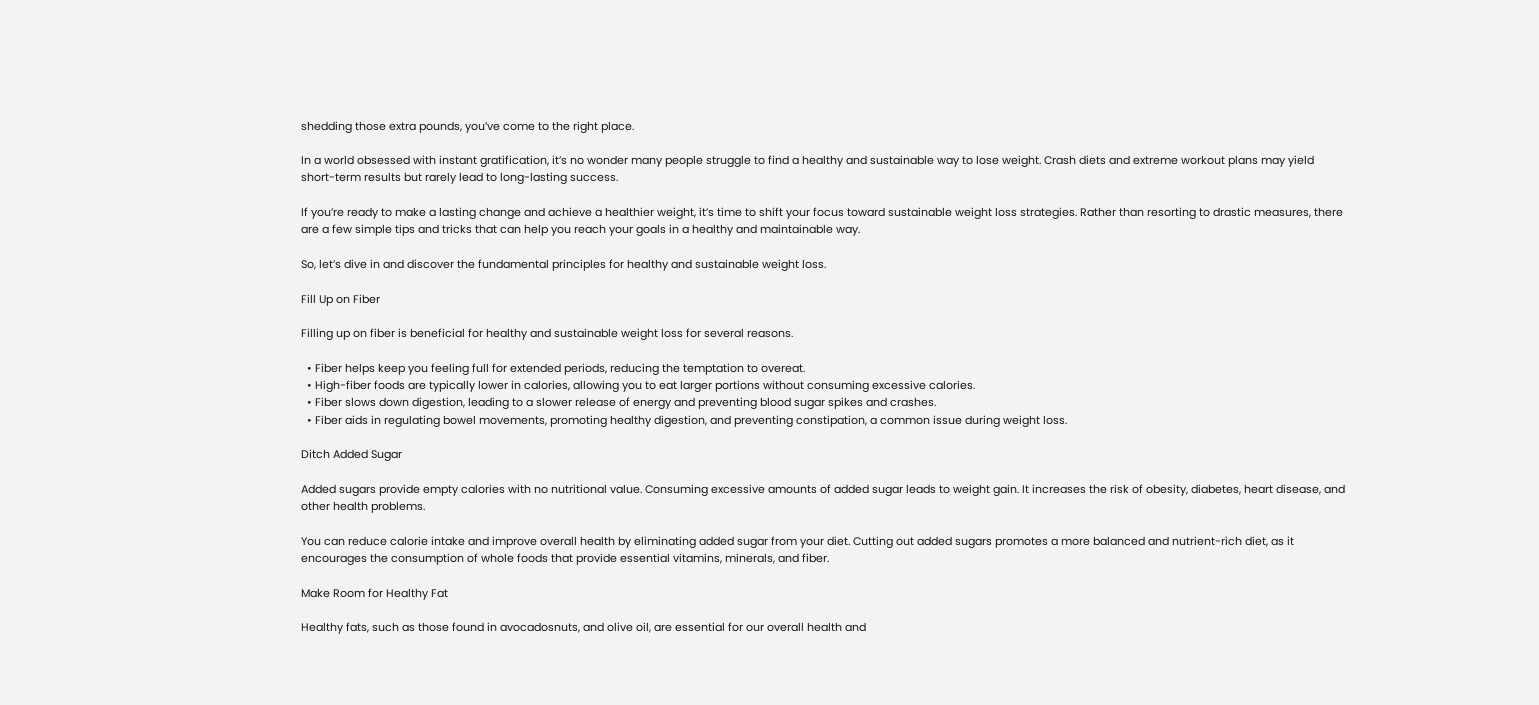shedding those extra pounds, you’ve come to the right place.

In a world obsessed with instant gratification, it’s no wonder many people struggle to find a healthy and sustainable way to lose weight. Crash diets and extreme workout plans may yield short-term results but rarely lead to long-lasting success.

If you’re ready to make a lasting change and achieve a healthier weight, it’s time to shift your focus toward sustainable weight loss strategies. Rather than resorting to drastic measures, there are a few simple tips and tricks that can help you reach your goals in a healthy and maintainable way.

So, let’s dive in and discover the fundamental principles for healthy and sustainable weight loss.

Fill Up on Fiber

Filling up on fiber is beneficial for healthy and sustainable weight loss for several reasons.

  • Fiber helps keep you feeling full for extended periods, reducing the temptation to overeat.
  • High-fiber foods are typically lower in calories, allowing you to eat larger portions without consuming excessive calories.
  • Fiber slows down digestion, leading to a slower release of energy and preventing blood sugar spikes and crashes.
  • Fiber aids in regulating bowel movements, promoting healthy digestion, and preventing constipation, a common issue during weight loss.

Ditch Added Sugar

Added sugars provide empty calories with no nutritional value. Consuming excessive amounts of added sugar leads to weight gain. It increases the risk of obesity, diabetes, heart disease, and other health problems.

You can reduce calorie intake and improve overall health by eliminating added sugar from your diet. Cutting out added sugars promotes a more balanced and nutrient-rich diet, as it encourages the consumption of whole foods that provide essential vitamins, minerals, and fiber.

Make Room for Healthy Fat

Healthy fats, such as those found in avocadosnuts, and olive oil, are essential for our overall health and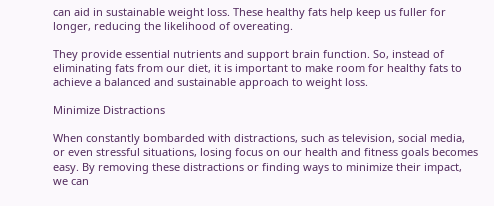can aid in sustainable weight loss. These healthy fats help keep us fuller for longer, reducing the likelihood of overeating.

They provide essential nutrients and support brain function. So, instead of eliminating fats from our diet, it is important to make room for healthy fats to achieve a balanced and sustainable approach to weight loss.

Minimize Distractions

When constantly bombarded with distractions, such as television, social media, or even stressful situations, losing focus on our health and fitness goals becomes easy. By removing these distractions or finding ways to minimize their impact, we can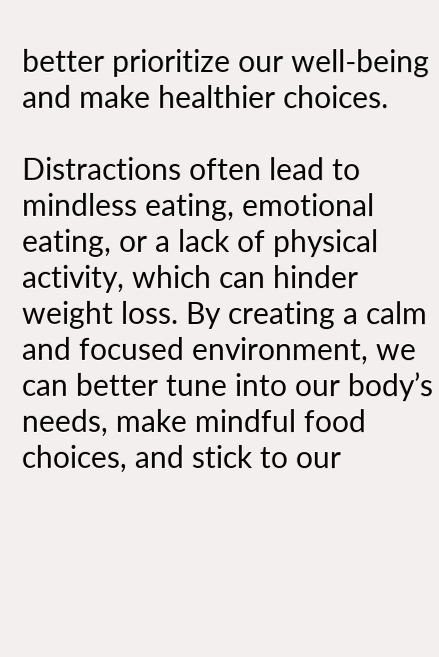better prioritize our well-being and make healthier choices.

Distractions often lead to mindless eating, emotional eating, or a lack of physical activity, which can hinder weight loss. By creating a calm and focused environment, we can better tune into our body’s needs, make mindful food choices, and stick to our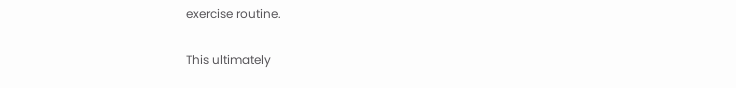exercise routine.

This ultimately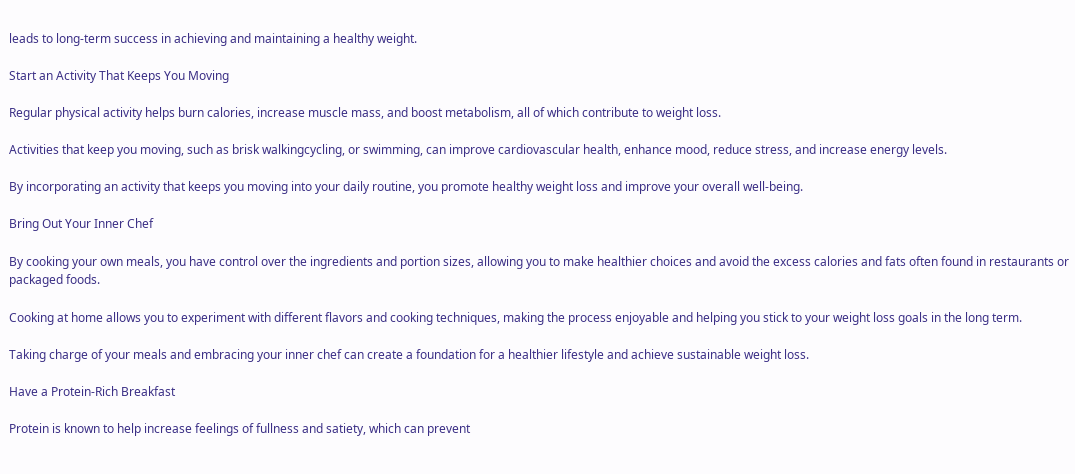leads to long-term success in achieving and maintaining a healthy weight.

Start an Activity That Keeps You Moving

Regular physical activity helps burn calories, increase muscle mass, and boost metabolism, all of which contribute to weight loss.

Activities that keep you moving, such as brisk walkingcycling, or swimming, can improve cardiovascular health, enhance mood, reduce stress, and increase energy levels.

By incorporating an activity that keeps you moving into your daily routine, you promote healthy weight loss and improve your overall well-being.

Bring Out Your Inner Chef

By cooking your own meals, you have control over the ingredients and portion sizes, allowing you to make healthier choices and avoid the excess calories and fats often found in restaurants or packaged foods.

Cooking at home allows you to experiment with different flavors and cooking techniques, making the process enjoyable and helping you stick to your weight loss goals in the long term.

Taking charge of your meals and embracing your inner chef can create a foundation for a healthier lifestyle and achieve sustainable weight loss.

Have a Protein-Rich Breakfast

Protein is known to help increase feelings of fullness and satiety, which can prevent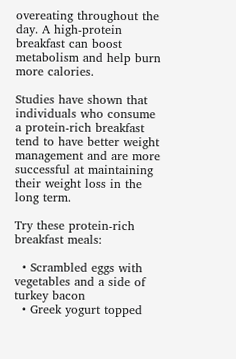overeating throughout the day. A high-protein breakfast can boost metabolism and help burn more calories.

Studies have shown that individuals who consume a protein-rich breakfast tend to have better weight management and are more successful at maintaining their weight loss in the long term.

Try these protein-rich breakfast meals:

  • Scrambled eggs with vegetables and a side of turkey bacon
  • Greek yogurt topped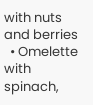with nuts and berries
  • Omelette with spinach,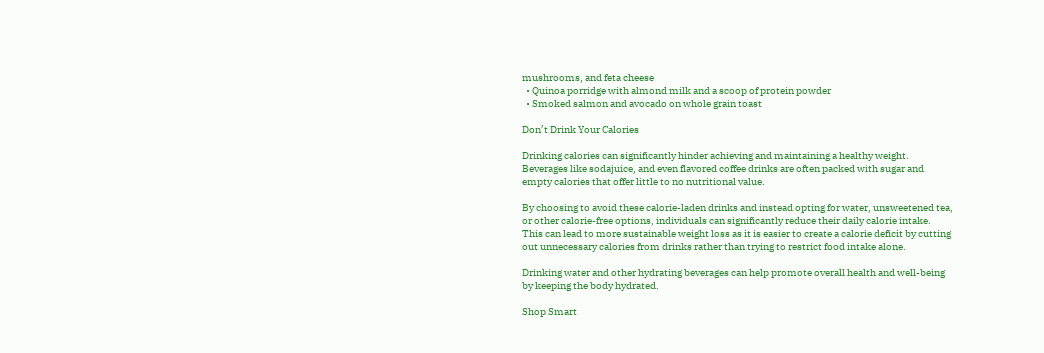mushrooms, and feta cheese
  • Quinoa porridge with almond milk and a scoop of protein powder
  • Smoked salmon and avocado on whole grain toast

Don’t Drink Your Calories

Drinking calories can significantly hinder achieving and maintaining a healthy weight. Beverages like sodajuice, and even flavored coffee drinks are often packed with sugar and empty calories that offer little to no nutritional value.

By choosing to avoid these calorie-laden drinks and instead opting for water, unsweetened tea, or other calorie-free options, individuals can significantly reduce their daily calorie intake. This can lead to more sustainable weight loss as it is easier to create a calorie deficit by cutting out unnecessary calories from drinks rather than trying to restrict food intake alone.

Drinking water and other hydrating beverages can help promote overall health and well-being by keeping the body hydrated.

Shop Smart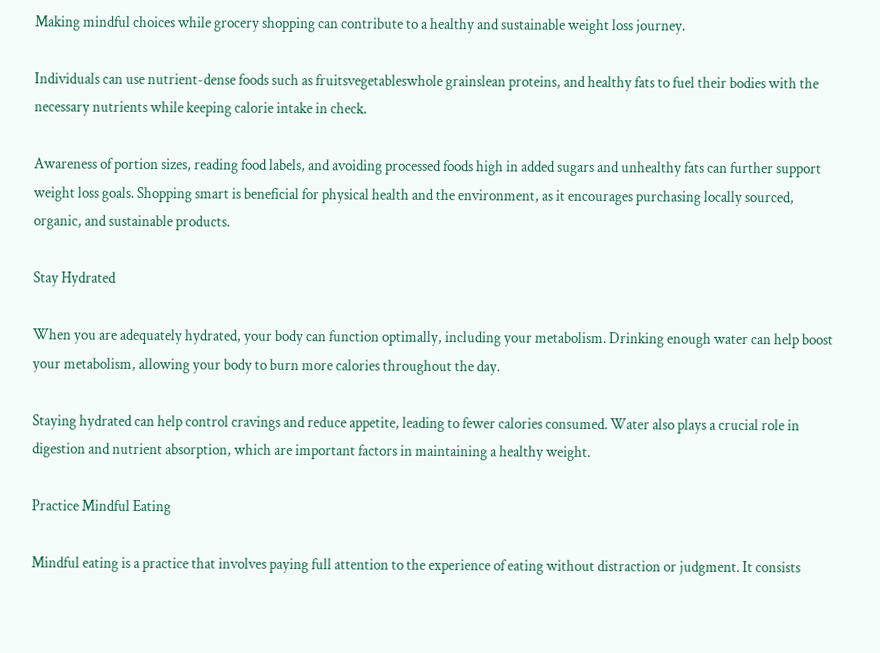Making mindful choices while grocery shopping can contribute to a healthy and sustainable weight loss journey.

Individuals can use nutrient-dense foods such as fruitsvegetableswhole grainslean proteins, and healthy fats to fuel their bodies with the necessary nutrients while keeping calorie intake in check.

Awareness of portion sizes, reading food labels, and avoiding processed foods high in added sugars and unhealthy fats can further support weight loss goals. Shopping smart is beneficial for physical health and the environment, as it encourages purchasing locally sourced, organic, and sustainable products.

Stay Hydrated

When you are adequately hydrated, your body can function optimally, including your metabolism. Drinking enough water can help boost your metabolism, allowing your body to burn more calories throughout the day.

Staying hydrated can help control cravings and reduce appetite, leading to fewer calories consumed. Water also plays a crucial role in digestion and nutrient absorption, which are important factors in maintaining a healthy weight.

Practice Mindful Eating

Mindful eating is a practice that involves paying full attention to the experience of eating without distraction or judgment. It consists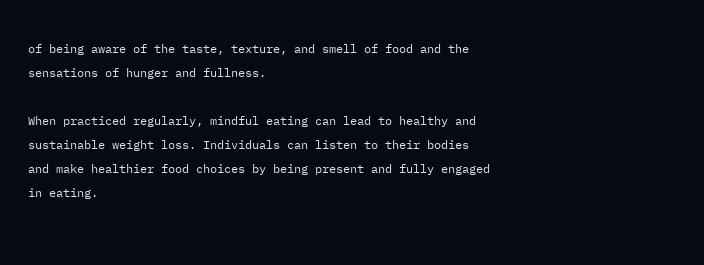of being aware of the taste, texture, and smell of food and the sensations of hunger and fullness.

When practiced regularly, mindful eating can lead to healthy and sustainable weight loss. Individuals can listen to their bodies and make healthier food choices by being present and fully engaged in eating.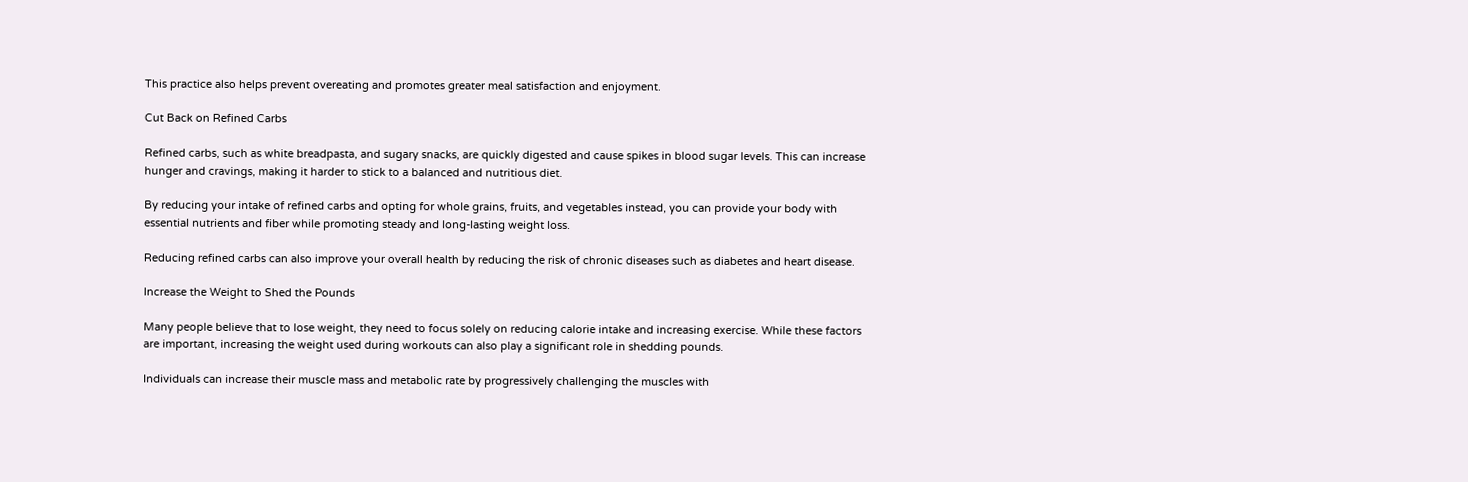This practice also helps prevent overeating and promotes greater meal satisfaction and enjoyment.

Cut Back on Refined Carbs

Refined carbs, such as white breadpasta, and sugary snacks, are quickly digested and cause spikes in blood sugar levels. This can increase hunger and cravings, making it harder to stick to a balanced and nutritious diet.

By reducing your intake of refined carbs and opting for whole grains, fruits, and vegetables instead, you can provide your body with essential nutrients and fiber while promoting steady and long-lasting weight loss.

Reducing refined carbs can also improve your overall health by reducing the risk of chronic diseases such as diabetes and heart disease.

Increase the Weight to Shed the Pounds

Many people believe that to lose weight, they need to focus solely on reducing calorie intake and increasing exercise. While these factors are important, increasing the weight used during workouts can also play a significant role in shedding pounds.

Individuals can increase their muscle mass and metabolic rate by progressively challenging the muscles with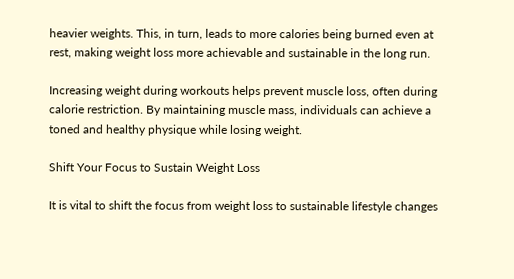heavier weights. This, in turn, leads to more calories being burned even at rest, making weight loss more achievable and sustainable in the long run.

Increasing weight during workouts helps prevent muscle loss, often during calorie restriction. By maintaining muscle mass, individuals can achieve a toned and healthy physique while losing weight.

Shift Your Focus to Sustain Weight Loss

It is vital to shift the focus from weight loss to sustainable lifestyle changes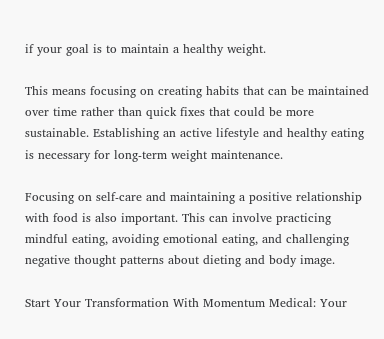if your goal is to maintain a healthy weight.

This means focusing on creating habits that can be maintained over time rather than quick fixes that could be more sustainable. Establishing an active lifestyle and healthy eating is necessary for long-term weight maintenance.

Focusing on self-care and maintaining a positive relationship with food is also important. This can involve practicing mindful eating, avoiding emotional eating, and challenging negative thought patterns about dieting and body image.

Start Your Transformation With Momentum Medical: Your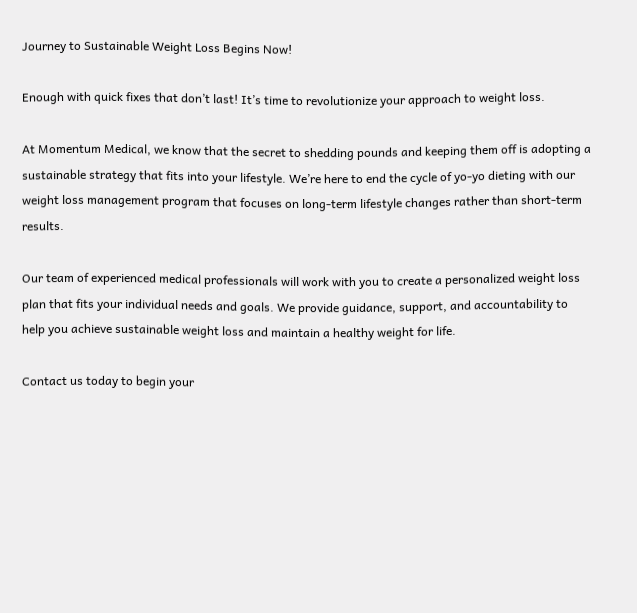Journey to Sustainable Weight Loss Begins Now!

Enough with quick fixes that don’t last! It’s time to revolutionize your approach to weight loss.

At Momentum Medical, we know that the secret to shedding pounds and keeping them off is adopting a sustainable strategy that fits into your lifestyle. We’re here to end the cycle of yo-yo dieting with our weight loss management program that focuses on long-term lifestyle changes rather than short-term results.

Our team of experienced medical professionals will work with you to create a personalized weight loss plan that fits your individual needs and goals. We provide guidance, support, and accountability to help you achieve sustainable weight loss and maintain a healthy weight for life.

Contact us today to begin your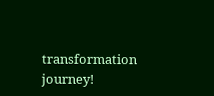transformation journey!